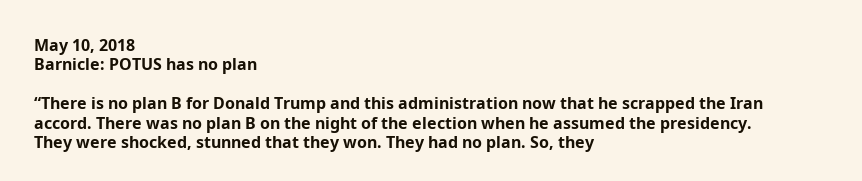May 10, 2018
Barnicle: POTUS has no plan

“There is no plan B for Donald Trump and this administration now that he scrapped the Iran accord. There was no plan B on the night of the election when he assumed the presidency. They were shocked, stunned that they won. They had no plan. So, they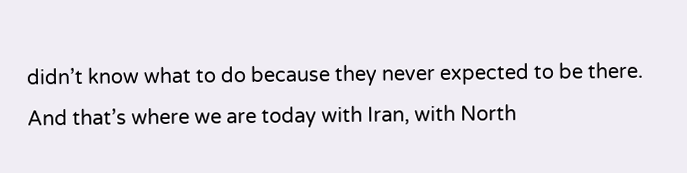didn’t know what to do because they never expected to be there. And that’s where we are today with Iran, with North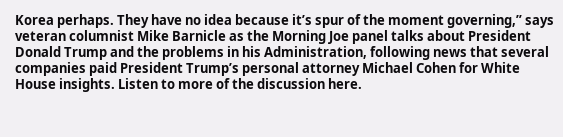Korea perhaps. They have no idea because it’s spur of the moment governing,” says veteran columnist Mike Barnicle as the Morning Joe panel talks about President Donald Trump and the problems in his Administration, following news that several companies paid President Trump’s personal attorney Michael Cohen for White House insights. Listen to more of the discussion here.